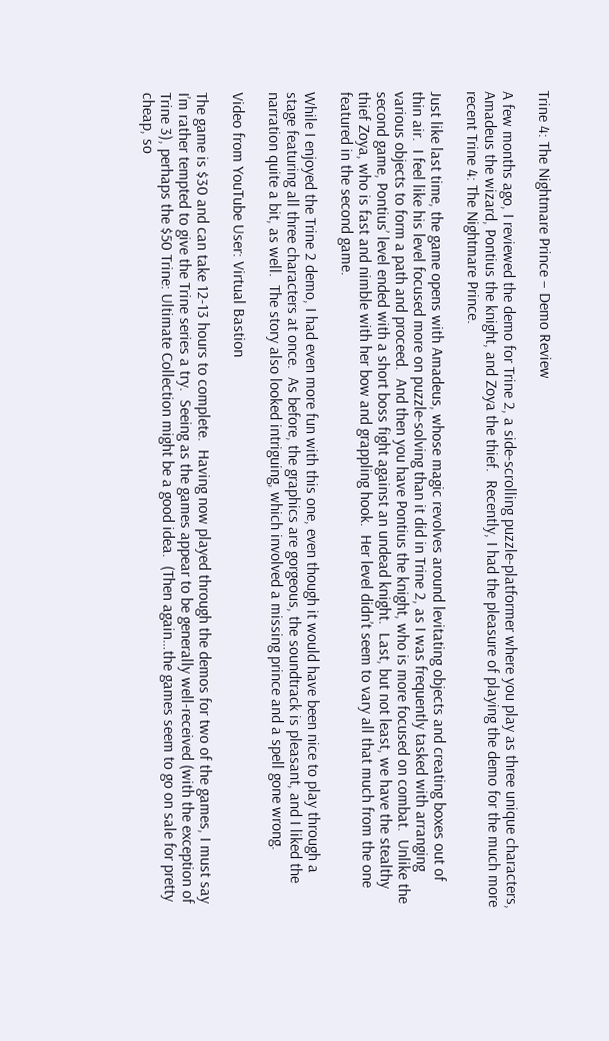Trine 4: The Nightmare Prince – Demo Review

A few months ago, I reviewed the demo for Trine 2, a side-scrolling puzzle-platformer where you play as three unique characters, Amadeus the wizard, Pontius the knight, and Zoya the thief.  Recently, I had the pleasure of playing the demo for the much more recent Trine 4: The Nightmare Prince.

Just like last time, the game opens with Amadeus, whose magic revolves around levitating objects and creating boxes out of thin air.  I feel like his level focused more on puzzle-solving than it did in Trine 2, as I was frequently tasked with arranging various objects to form a path and proceed.  And then you have Pontius the knight, who is more focused on combat.  Unlike the second game, Pontius’ level ended with a short boss fight against an undead knight.  Last, but not least, we have the stealthy thief Zoya, who is fast and nimble with her bow and grappling hook.  Her level didn’t seem to vary all that much from the one featured in the second game.

While I enjoyed the Trine 2 demo, I had even more fun with this one, even though it would have been nice to play through a stage featuring all three characters at once.  As before, the graphics are gorgeous, the soundtrack is pleasant, and I liked the narration quite a bit, as well.  The story also looked intriguing, which involved a missing prince and a spell gone wrong.

Video from YouTube User: Virtual Bastion

The game is $30 and can take 12-13 hours to complete.  Having now played through the demos for two of the games, I must say I’m rather tempted to give the Trine series a try.  Seeing as the games appear to be generally well-received (with the exception of Trine 3), perhaps the $50 Trine: Ultimate Collection might be a good idea.  (Then again…the games seem to go on sale for pretty cheap, so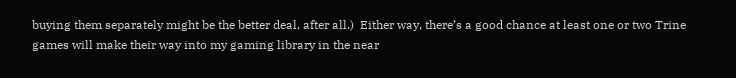buying them separately might be the better deal, after all.)  Either way, there’s a good chance at least one or two Trine games will make their way into my gaming library in the near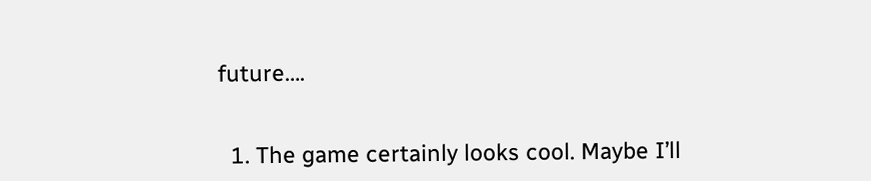future….


  1. The game certainly looks cool. Maybe I’ll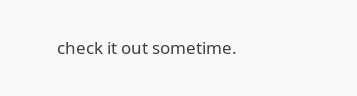check it out sometime.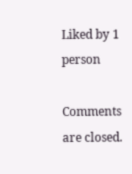Liked by 1 person

Comments are closed.